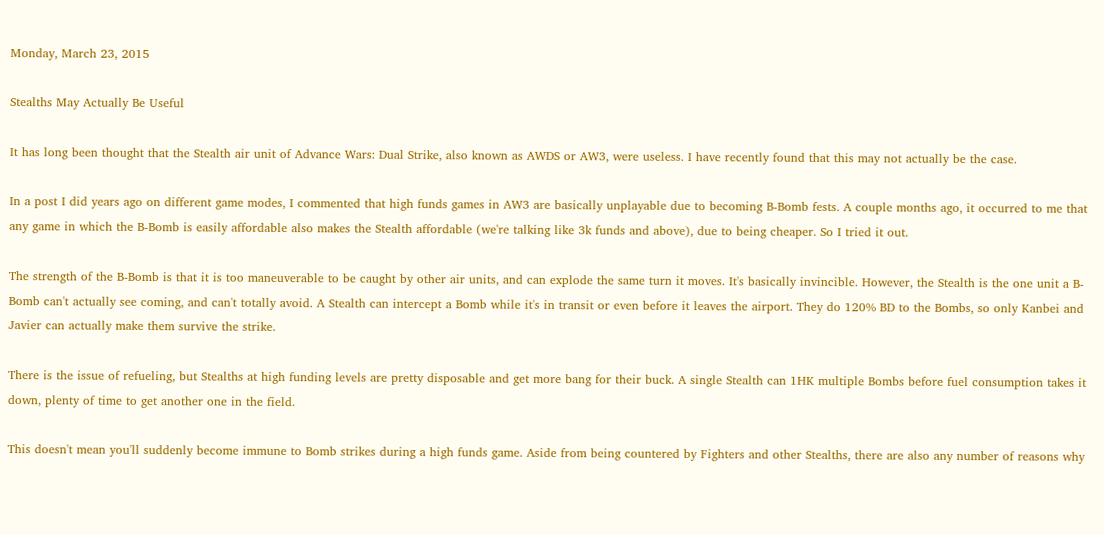Monday, March 23, 2015

Stealths May Actually Be Useful

It has long been thought that the Stealth air unit of Advance Wars: Dual Strike, also known as AWDS or AW3, were useless. I have recently found that this may not actually be the case.

In a post I did years ago on different game modes, I commented that high funds games in AW3 are basically unplayable due to becoming B-Bomb fests. A couple months ago, it occurred to me that any game in which the B-Bomb is easily affordable also makes the Stealth affordable (we're talking like 3k funds and above), due to being cheaper. So I tried it out.

The strength of the B-Bomb is that it is too maneuverable to be caught by other air units, and can explode the same turn it moves. It's basically invincible. However, the Stealth is the one unit a B-Bomb can't actually see coming, and can't totally avoid. A Stealth can intercept a Bomb while it's in transit or even before it leaves the airport. They do 120% BD to the Bombs, so only Kanbei and Javier can actually make them survive the strike.

There is the issue of refueling, but Stealths at high funding levels are pretty disposable and get more bang for their buck. A single Stealth can 1HK multiple Bombs before fuel consumption takes it down, plenty of time to get another one in the field.

This doesn't mean you'll suddenly become immune to Bomb strikes during a high funds game. Aside from being countered by Fighters and other Stealths, there are also any number of reasons why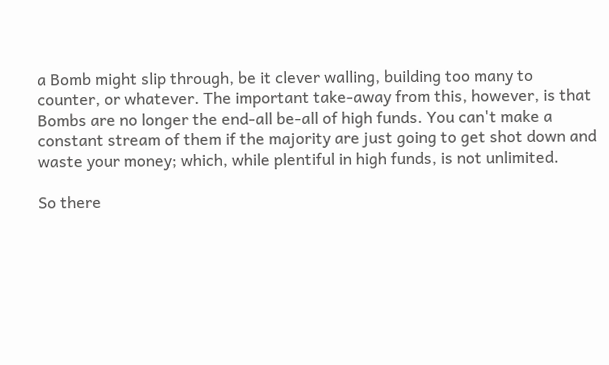a Bomb might slip through, be it clever walling, building too many to counter, or whatever. The important take-away from this, however, is that Bombs are no longer the end-all be-all of high funds. You can't make a constant stream of them if the majority are just going to get shot down and waste your money; which, while plentiful in high funds, is not unlimited.

So there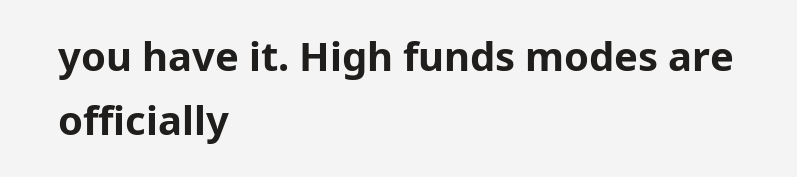you have it. High funds modes are officially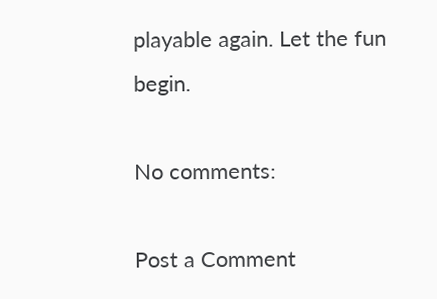playable again. Let the fun begin.

No comments:

Post a Comment